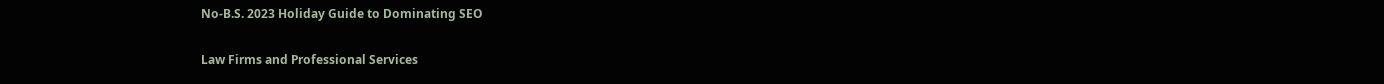No-B.S. 2023 Holiday Guide to Dominating SEO

Law Firms and Professional Services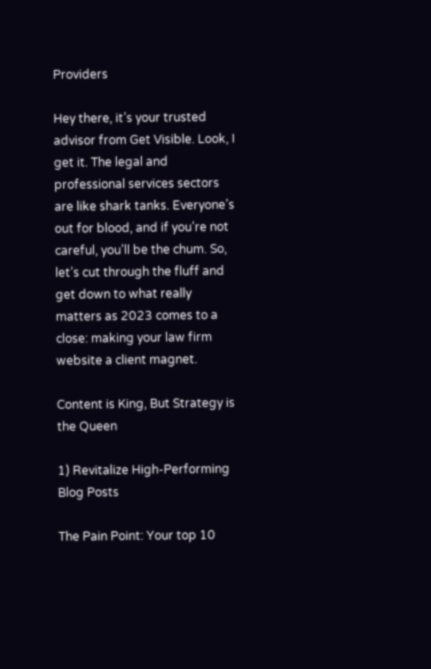Providers

Hey there, it’s your trusted advisor from Get Visible. Look, I get it. The legal and professional services sectors are like shark tanks. Everyone’s out for blood, and if you’re not careful, you’ll be the chum. So, let’s cut through the fluff and get down to what really matters as 2023 comes to a close: making your law firm website a client magnet.

Content is King, But Strategy is the Queen

1) Revitalize High-Performing Blog Posts

The Pain Point: Your top 10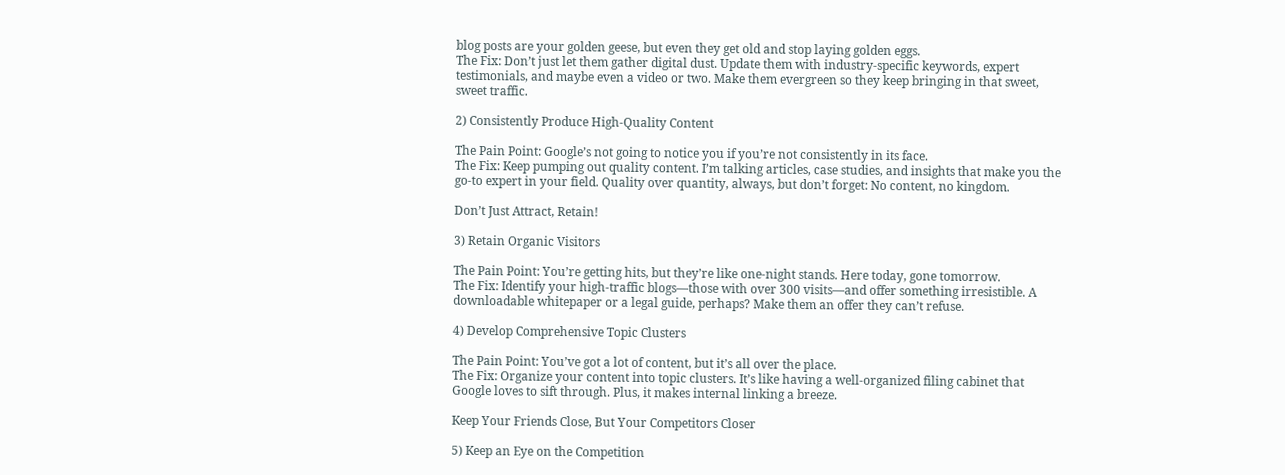blog posts are your golden geese, but even they get old and stop laying golden eggs.
The Fix: Don’t just let them gather digital dust. Update them with industry-specific keywords, expert testimonials, and maybe even a video or two. Make them evergreen so they keep bringing in that sweet, sweet traffic.

2) Consistently Produce High-Quality Content

The Pain Point: Google’s not going to notice you if you’re not consistently in its face.
The Fix: Keep pumping out quality content. I’m talking articles, case studies, and insights that make you the go-to expert in your field. Quality over quantity, always, but don’t forget: No content, no kingdom.

Don’t Just Attract, Retain!

3) Retain Organic Visitors

The Pain Point: You’re getting hits, but they’re like one-night stands. Here today, gone tomorrow.
The Fix: Identify your high-traffic blogs—those with over 300 visits—and offer something irresistible. A downloadable whitepaper or a legal guide, perhaps? Make them an offer they can’t refuse.

4) Develop Comprehensive Topic Clusters

The Pain Point: You’ve got a lot of content, but it’s all over the place.
The Fix: Organize your content into topic clusters. It’s like having a well-organized filing cabinet that Google loves to sift through. Plus, it makes internal linking a breeze.

Keep Your Friends Close, But Your Competitors Closer

5) Keep an Eye on the Competition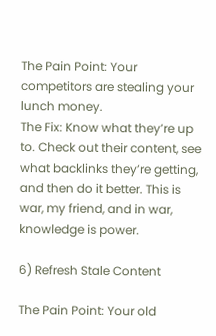The Pain Point: Your competitors are stealing your lunch money.
The Fix: Know what they’re up to. Check out their content, see what backlinks they’re getting, and then do it better. This is war, my friend, and in war, knowledge is power.

6) Refresh Stale Content

The Pain Point: Your old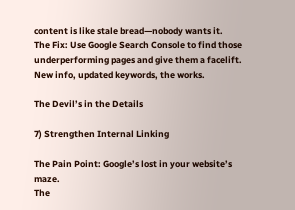content is like stale bread—nobody wants it.
The Fix: Use Google Search Console to find those underperforming pages and give them a facelift. New info, updated keywords, the works.

The Devil’s in the Details

7) Strengthen Internal Linking

The Pain Point: Google’s lost in your website’s maze.
The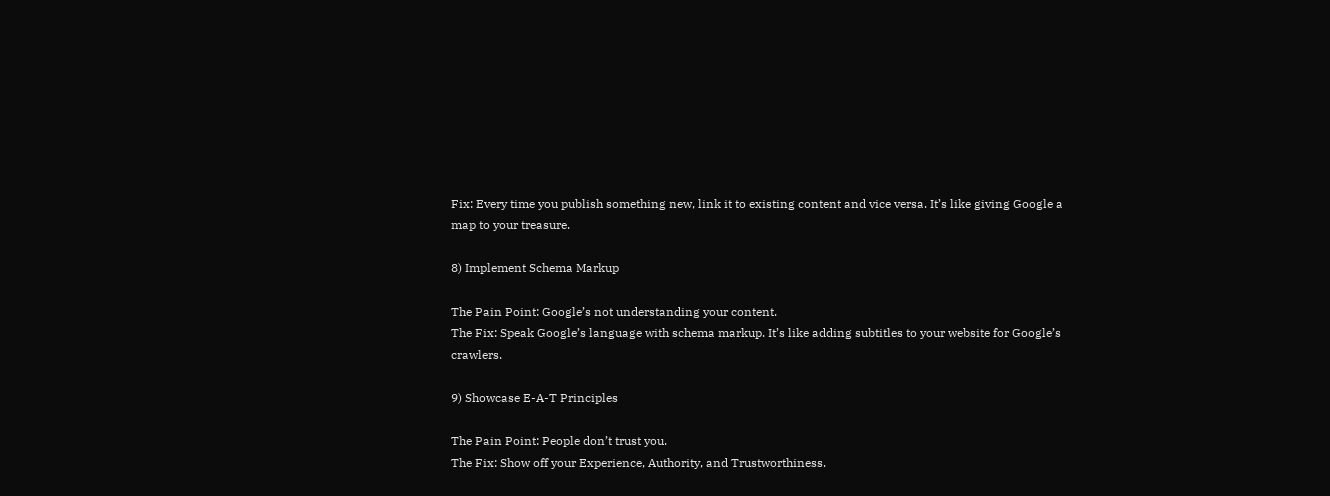Fix: Every time you publish something new, link it to existing content and vice versa. It’s like giving Google a map to your treasure.

8) Implement Schema Markup

The Pain Point: Google’s not understanding your content.
The Fix: Speak Google’s language with schema markup. It’s like adding subtitles to your website for Google’s crawlers.

9) Showcase E-A-T Principles

The Pain Point: People don’t trust you.
The Fix: Show off your Experience, Authority, and Trustworthiness.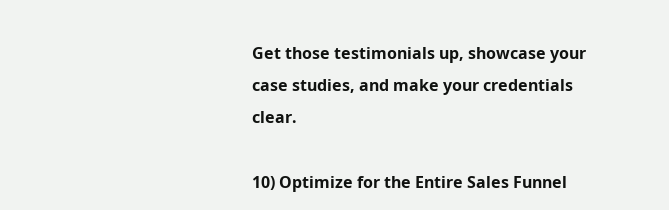Get those testimonials up, showcase your case studies, and make your credentials clear.

10) Optimize for the Entire Sales Funnel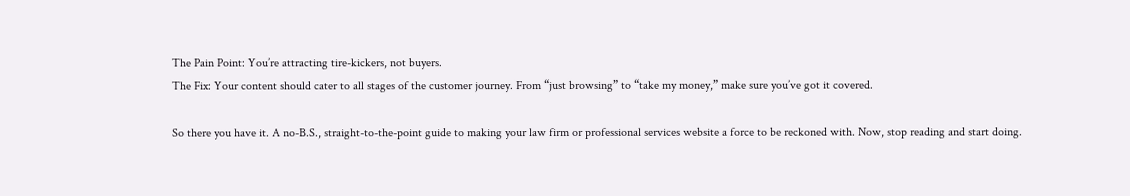The Pain Point: You’re attracting tire-kickers, not buyers.
The Fix: Your content should cater to all stages of the customer journey. From “just browsing” to “take my money,” make sure you’ve got it covered.

So there you have it. A no-B.S., straight-to-the-point guide to making your law firm or professional services website a force to be reckoned with. Now, stop reading and start doing.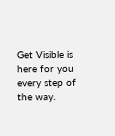Get Visible is here for you every step of the way.